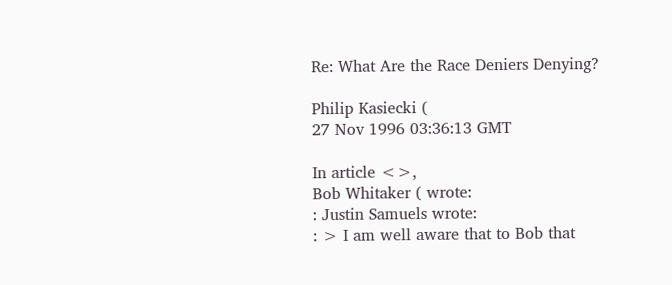Re: What Are the Race Deniers Denying?

Philip Kasiecki (
27 Nov 1996 03:36:13 GMT

In article <>,
Bob Whitaker ( wrote:
: Justin Samuels wrote:
: > I am well aware that to Bob that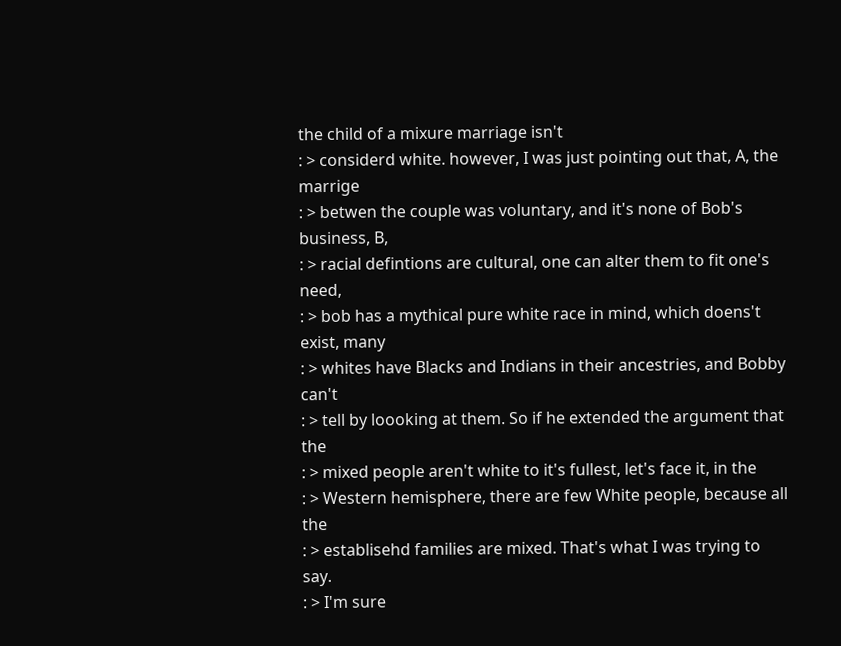the child of a mixure marriage isn't
: > considerd white. however, I was just pointing out that, A, the marrige
: > betwen the couple was voluntary, and it's none of Bob's business, B,
: > racial defintions are cultural, one can alter them to fit one's need,
: > bob has a mythical pure white race in mind, which doens't exist, many
: > whites have Blacks and Indians in their ancestries, and Bobby can't
: > tell by loooking at them. So if he extended the argument that the
: > mixed people aren't white to it's fullest, let's face it, in the
: > Western hemisphere, there are few White people, because all the
: > establisehd families are mixed. That's what I was trying to say.
: > I'm sure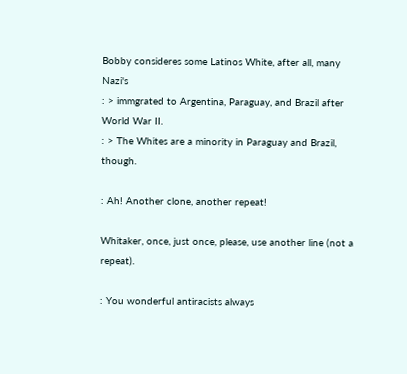Bobby consideres some Latinos White, after all, many Nazi's
: > immgrated to Argentina, Paraguay, and Brazil after World War II.
: > The Whites are a minority in Paraguay and Brazil, though.

: Ah! Another clone, another repeat!

Whitaker, once, just once, please, use another line (not a repeat).

: You wonderful antiracists always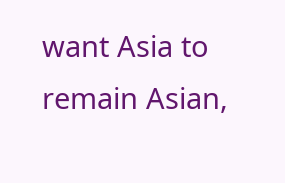want Asia to remain Asian,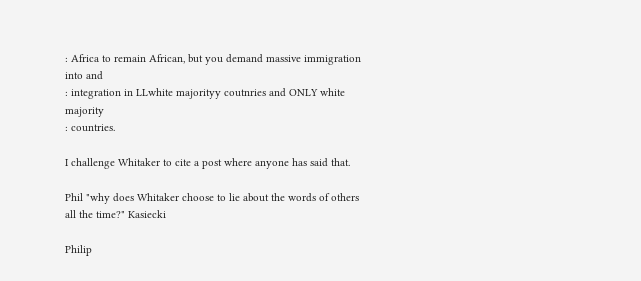: Africa to remain African, but you demand massive immigration into and
: integration in LLwhite majorityy coutnries and ONLY white majority
: countries.

I challenge Whitaker to cite a post where anyone has said that.

Phil "why does Whitaker choose to lie about the words of others
all the time?" Kasiecki

Philip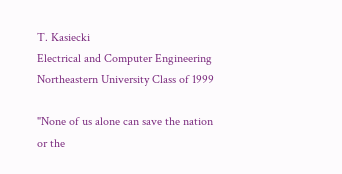T. Kasiecki
Electrical and Computer Engineering
Northeastern University Class of 1999

"None of us alone can save the nation or the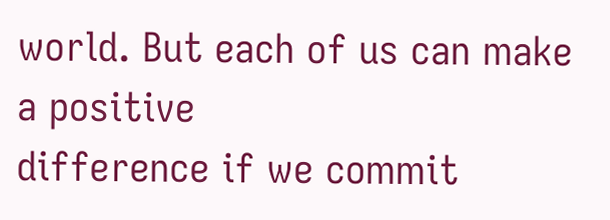world. But each of us can make a positive
difference if we commit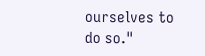ourselves to do so."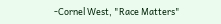-Cornel West, "Race Matters"